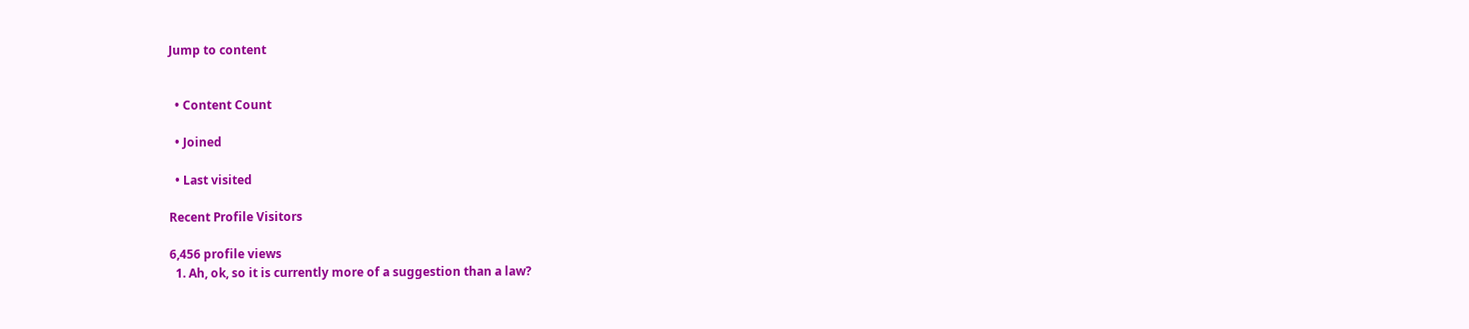Jump to content


  • Content Count

  • Joined

  • Last visited

Recent Profile Visitors

6,456 profile views
  1. Ah, ok, so it is currently more of a suggestion than a law?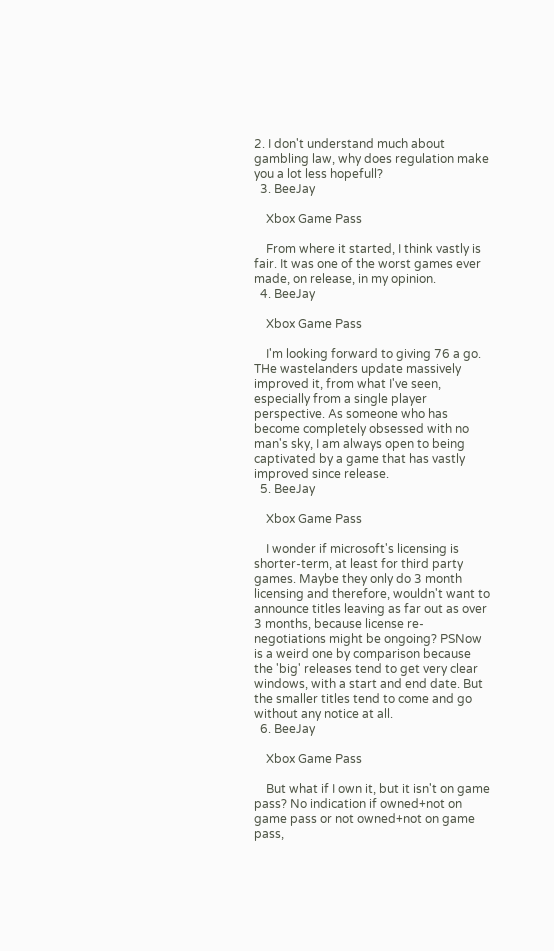2. I don't understand much about gambling law, why does regulation make you a lot less hopefull?
  3. BeeJay

    Xbox Game Pass

    From where it started, I think vastly is fair. It was one of the worst games ever made, on release, in my opinion.
  4. BeeJay

    Xbox Game Pass

    I'm looking forward to giving 76 a go. THe wastelanders update massively improved it, from what I've seen, especially from a single player perspective. As someone who has become completely obsessed with no man's sky, I am always open to being captivated by a game that has vastly improved since release.
  5. BeeJay

    Xbox Game Pass

    I wonder if microsoft's licensing is shorter-term, at least for third party games. Maybe they only do 3 month licensing and therefore, wouldn't want to announce titles leaving as far out as over 3 months, because license re-negotiations might be ongoing? PSNow is a weird one by comparison because the 'big' releases tend to get very clear windows, with a start and end date. But the smaller titles tend to come and go without any notice at all.
  6. BeeJay

    Xbox Game Pass

    But what if I own it, but it isn't on game pass? No indication if owned+not on game pass or not owned+not on game pass,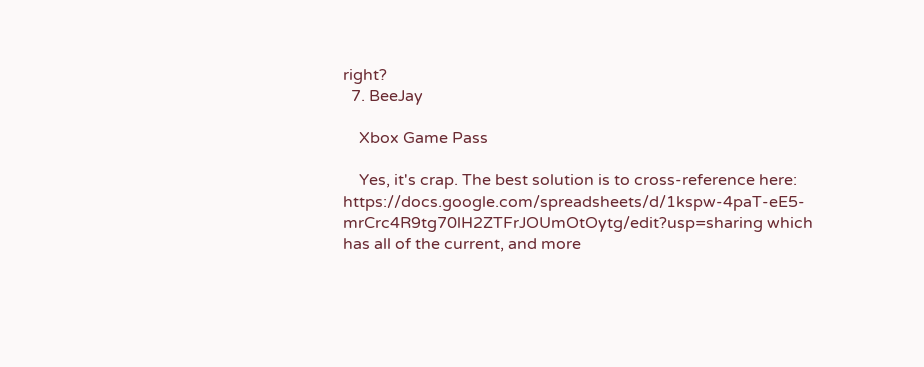right?
  7. BeeJay

    Xbox Game Pass

    Yes, it's crap. The best solution is to cross-reference here: https://docs.google.com/spreadsheets/d/1kspw-4paT-eE5-mrCrc4R9tg70lH2ZTFrJOUmOtOytg/edit?usp=sharing which has all of the current, and more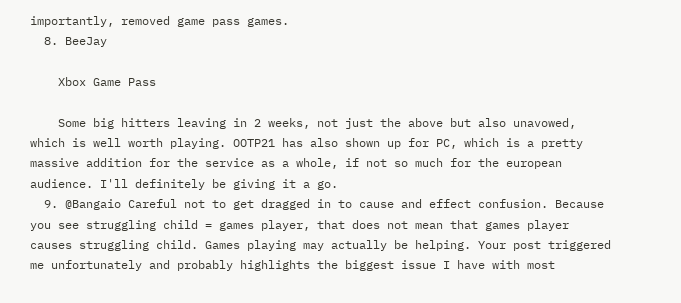importantly, removed game pass games.
  8. BeeJay

    Xbox Game Pass

    Some big hitters leaving in 2 weeks, not just the above but also unavowed, which is well worth playing. OOTP21 has also shown up for PC, which is a pretty massive addition for the service as a whole, if not so much for the european audience. I'll definitely be giving it a go.
  9. @Bangaio Careful not to get dragged in to cause and effect confusion. Because you see struggling child = games player, that does not mean that games player causes struggling child. Games playing may actually be helping. Your post triggered me unfortunately and probably highlights the biggest issue I have with most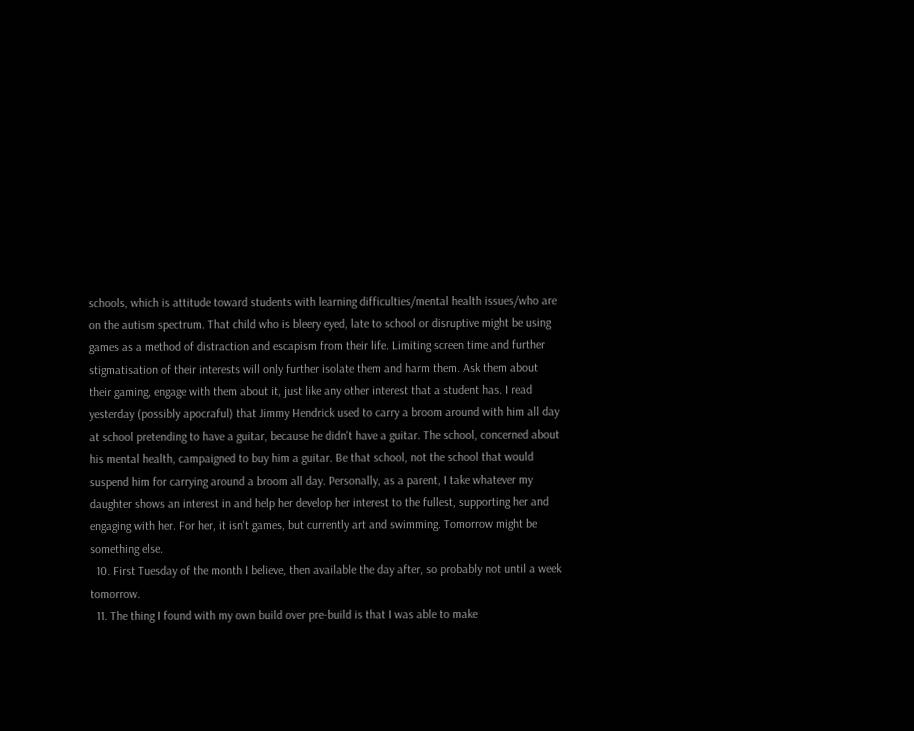schools, which is attitude toward students with learning difficulties/mental health issues/who are on the autism spectrum. That child who is bleery eyed, late to school or disruptive might be using games as a method of distraction and escapism from their life. Limiting screen time and further stigmatisation of their interests will only further isolate them and harm them. Ask them about their gaming, engage with them about it, just like any other interest that a student has. I read yesterday (possibly apocraful) that Jimmy Hendrick used to carry a broom around with him all day at school pretending to have a guitar, because he didn't have a guitar. The school, concerned about his mental health, campaigned to buy him a guitar. Be that school, not the school that would suspend him for carrying around a broom all day. Personally, as a parent, I take whatever my daughter shows an interest in and help her develop her interest to the fullest, supporting her and engaging with her. For her, it isn't games, but currently art and swimming. Tomorrow might be something else.
  10. First Tuesday of the month I believe, then available the day after, so probably not until a week tomorrow.
  11. The thing I found with my own build over pre-build is that I was able to make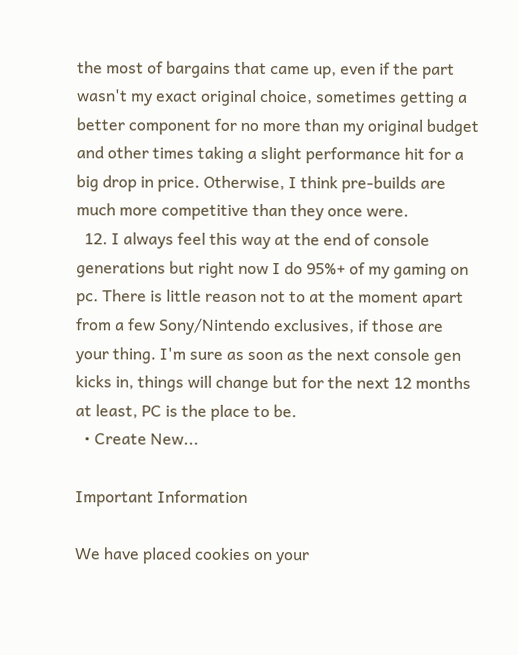the most of bargains that came up, even if the part wasn't my exact original choice, sometimes getting a better component for no more than my original budget and other times taking a slight performance hit for a big drop in price. Otherwise, I think pre-builds are much more competitive than they once were.
  12. I always feel this way at the end of console generations but right now I do 95%+ of my gaming on pc. There is little reason not to at the moment apart from a few Sony/Nintendo exclusives, if those are your thing. I'm sure as soon as the next console gen kicks in, things will change but for the next 12 months at least, PC is the place to be.
  • Create New...

Important Information

We have placed cookies on your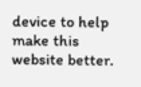device to help make this website better.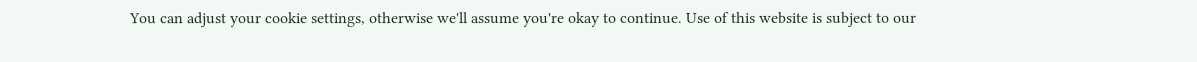You can adjust your cookie settings, otherwise we'll assume you're okay to continue. Use of this website is subject to our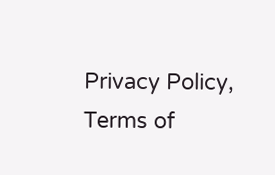Privacy Policy, Terms of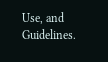Use, and Guidelines.